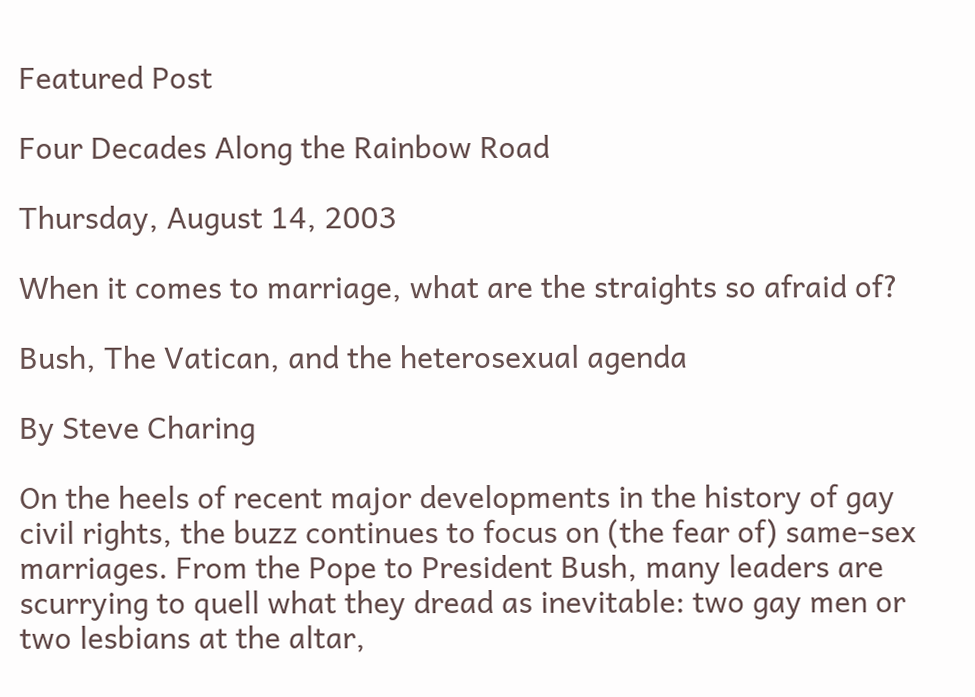Featured Post

Four Decades Along the Rainbow Road

Thursday, August 14, 2003

When it comes to marriage, what are the straights so afraid of?

Bush, The Vatican, and the heterosexual agenda

By Steve Charing

On the heels of recent major developments in the history of gay civil rights, the buzz continues to focus on (the fear of) same-sex marriages. From the Pope to President Bush, many leaders are scurrying to quell what they dread as inevitable: two gay men or two lesbians at the altar,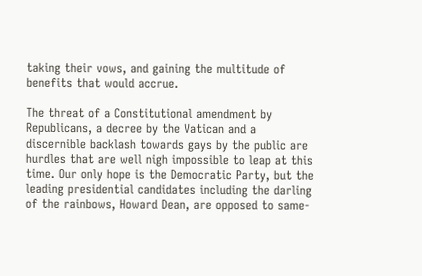taking their vows, and gaining the multitude of benefits that would accrue.

The threat of a Constitutional amendment by Republicans, a decree by the Vatican and a discernible backlash towards gays by the public are hurdles that are well nigh impossible to leap at this time. Our only hope is the Democratic Party, but the leading presidential candidates including the darling of the rainbows, Howard Dean, are opposed to same-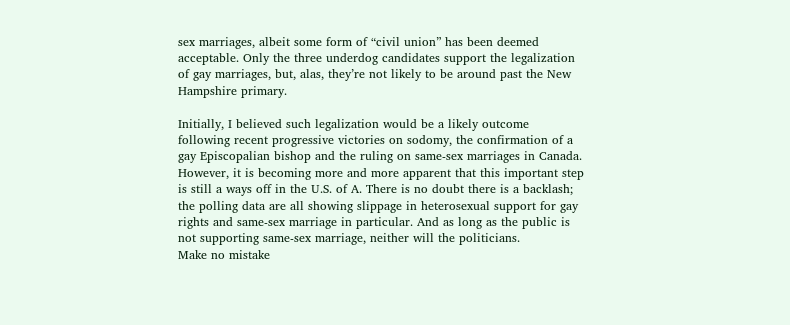sex marriages, albeit some form of “civil union” has been deemed acceptable. Only the three underdog candidates support the legalization of gay marriages, but, alas, they’re not likely to be around past the New Hampshire primary.

Initially, I believed such legalization would be a likely outcome following recent progressive victories on sodomy, the confirmation of a gay Episcopalian bishop and the ruling on same-sex marriages in Canada. However, it is becoming more and more apparent that this important step is still a ways off in the U.S. of A. There is no doubt there is a backlash; the polling data are all showing slippage in heterosexual support for gay rights and same-sex marriage in particular. And as long as the public is not supporting same-sex marriage, neither will the politicians.
Make no mistake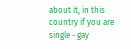about it, in this country if you are single - gay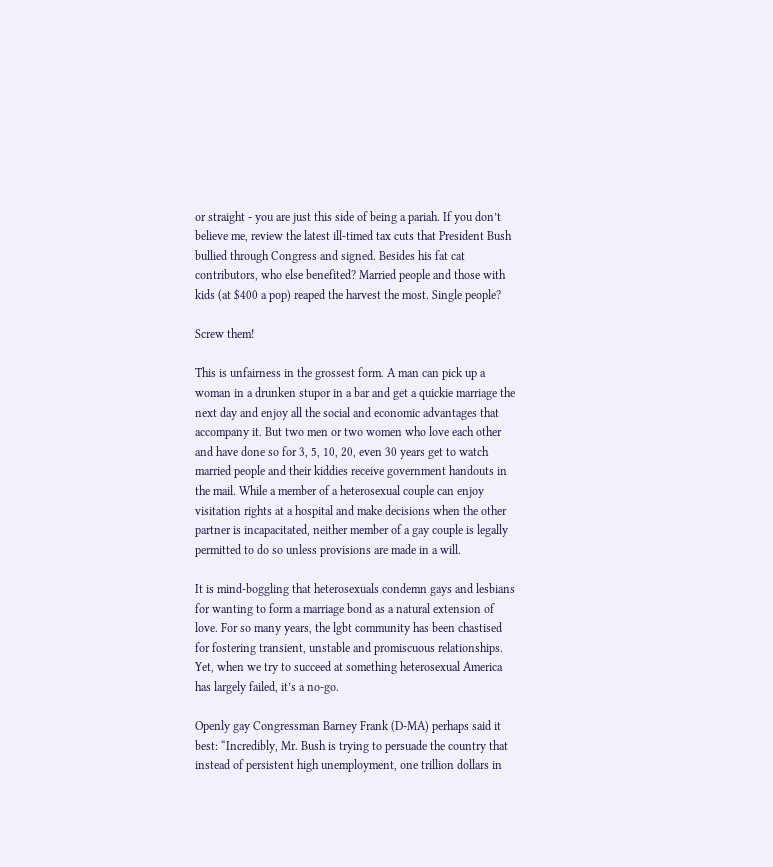or straight - you are just this side of being a pariah. If you don’t believe me, review the latest ill-timed tax cuts that President Bush bullied through Congress and signed. Besides his fat cat contributors, who else benefited? Married people and those with kids (at $400 a pop) reaped the harvest the most. Single people?

Screw them!

This is unfairness in the grossest form. A man can pick up a woman in a drunken stupor in a bar and get a quickie marriage the next day and enjoy all the social and economic advantages that accompany it. But two men or two women who love each other and have done so for 3, 5, 10, 20, even 30 years get to watch married people and their kiddies receive government handouts in the mail. While a member of a heterosexual couple can enjoy visitation rights at a hospital and make decisions when the other partner is incapacitated, neither member of a gay couple is legally permitted to do so unless provisions are made in a will.

It is mind-boggling that heterosexuals condemn gays and lesbians for wanting to form a marriage bond as a natural extension of love. For so many years, the lgbt community has been chastised for fostering transient, unstable and promiscuous relationships. Yet, when we try to succeed at something heterosexual America has largely failed, it’s a no-go.

Openly gay Congressman Barney Frank (D-MA) perhaps said it best: “Incredibly, Mr. Bush is trying to persuade the country that instead of persistent high unemployment, one trillion dollars in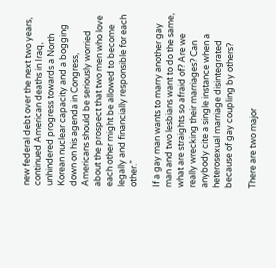new federal debt over the next two years, continued American deaths in Iraq, unhindered progress towards a North Korean nuclear capacity and a bogging down on his agenda in Congress, Americans should be seriously worried about the prospect that two men who love each other might be allowed to become legally and financially responsible for each other.”

If a gay man wants to marry another gay man and two lesbians want to do the same, what are straights so afraid of? Are we really wrecking their marriages? Can anybody cite a single instance when a heterosexual marriage disintegrated because of gay coupling by others?

There are two major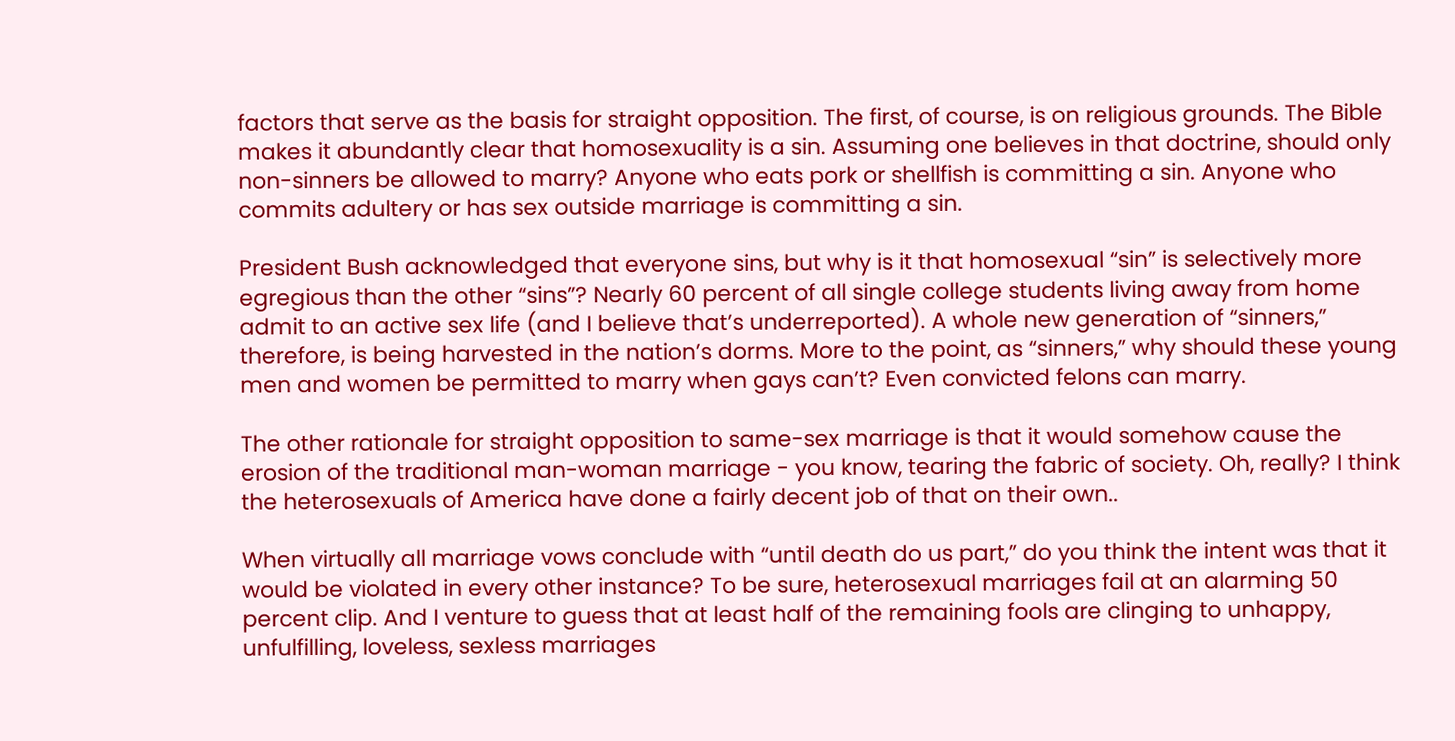factors that serve as the basis for straight opposition. The first, of course, is on religious grounds. The Bible makes it abundantly clear that homosexuality is a sin. Assuming one believes in that doctrine, should only non-sinners be allowed to marry? Anyone who eats pork or shellfish is committing a sin. Anyone who commits adultery or has sex outside marriage is committing a sin.

President Bush acknowledged that everyone sins, but why is it that homosexual “sin” is selectively more egregious than the other “sins”? Nearly 60 percent of all single college students living away from home admit to an active sex life (and I believe that’s underreported). A whole new generation of “sinners,” therefore, is being harvested in the nation’s dorms. More to the point, as “sinners,” why should these young men and women be permitted to marry when gays can’t? Even convicted felons can marry.

The other rationale for straight opposition to same-sex marriage is that it would somehow cause the erosion of the traditional man-woman marriage - you know, tearing the fabric of society. Oh, really? I think the heterosexuals of America have done a fairly decent job of that on their own..

When virtually all marriage vows conclude with “until death do us part,” do you think the intent was that it would be violated in every other instance? To be sure, heterosexual marriages fail at an alarming 50 percent clip. And I venture to guess that at least half of the remaining fools are clinging to unhappy, unfulfilling, loveless, sexless marriages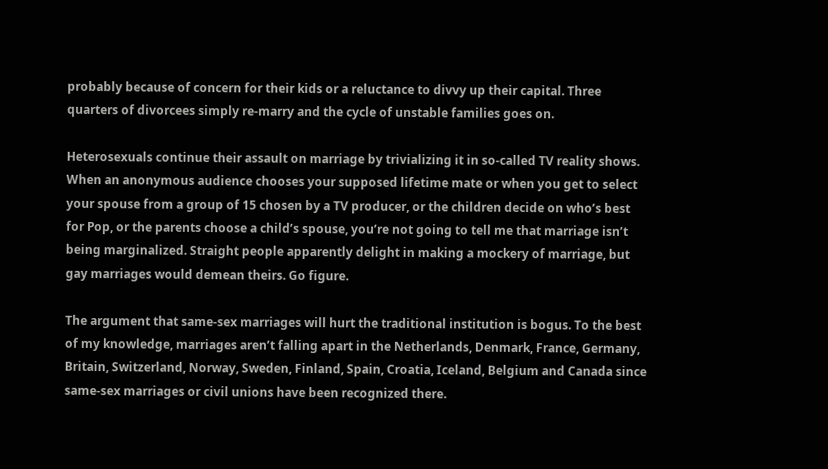probably because of concern for their kids or a reluctance to divvy up their capital. Three quarters of divorcees simply re-marry and the cycle of unstable families goes on.

Heterosexuals continue their assault on marriage by trivializing it in so-called TV reality shows. When an anonymous audience chooses your supposed lifetime mate or when you get to select your spouse from a group of 15 chosen by a TV producer, or the children decide on who’s best for Pop, or the parents choose a child’s spouse, you’re not going to tell me that marriage isn’t being marginalized. Straight people apparently delight in making a mockery of marriage, but gay marriages would demean theirs. Go figure.

The argument that same-sex marriages will hurt the traditional institution is bogus. To the best of my knowledge, marriages aren’t falling apart in the Netherlands, Denmark, France, Germany, Britain, Switzerland, Norway, Sweden, Finland, Spain, Croatia, Iceland, Belgium and Canada since same-sex marriages or civil unions have been recognized there.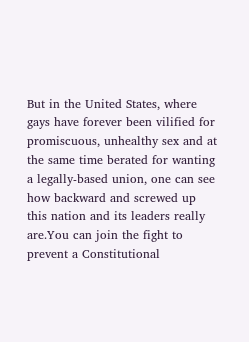But in the United States, where gays have forever been vilified for promiscuous, unhealthy sex and at the same time berated for wanting a legally-based union, one can see how backward and screwed up this nation and its leaders really are.You can join the fight to prevent a Constitutional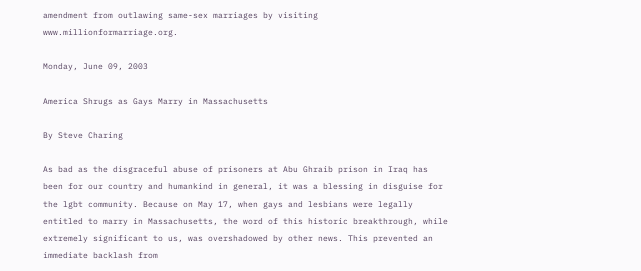amendment from outlawing same-sex marriages by visiting www.millionformarriage.org.

Monday, June 09, 2003

America Shrugs as Gays Marry in Massachusetts

By Steve Charing

As bad as the disgraceful abuse of prisoners at Abu Ghraib prison in Iraq has been for our country and humankind in general, it was a blessing in disguise for the lgbt community. Because on May 17, when gays and lesbians were legally entitled to marry in Massachusetts, the word of this historic breakthrough, while extremely significant to us, was overshadowed by other news. This prevented an immediate backlash from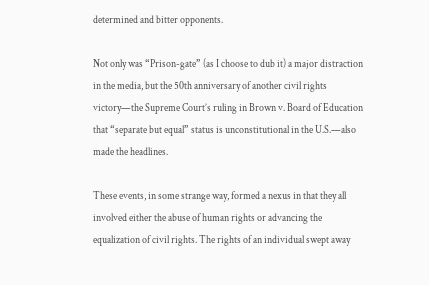determined and bitter opponents.

Not only was “Prison-gate” (as I choose to dub it) a major distraction in the media, but the 50th anniversary of another civil rights victory—the Supreme Court’s ruling in Brown v. Board of Education that “separate but equal” status is unconstitutional in the U.S.—also made the headlines.

These events, in some strange way, formed a nexus in that they all involved either the abuse of human rights or advancing the equalization of civil rights. The rights of an individual swept away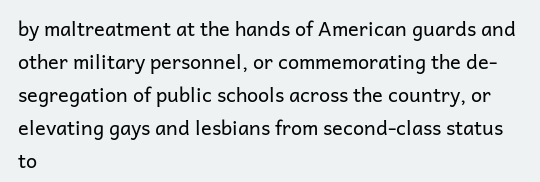by maltreatment at the hands of American guards and other military personnel, or commemorating the de-segregation of public schools across the country, or elevating gays and lesbians from second-class status to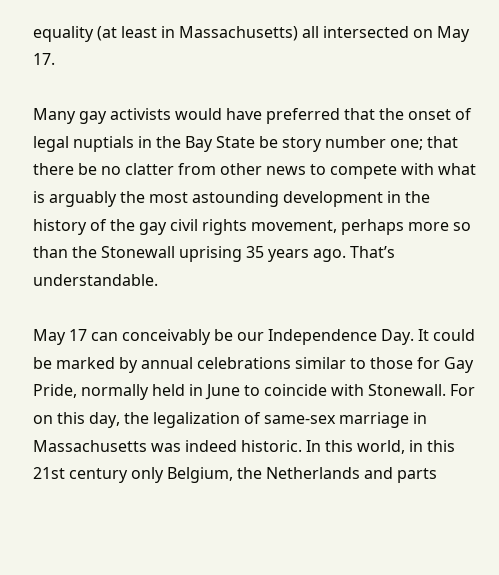equality (at least in Massachusetts) all intersected on May 17.

Many gay activists would have preferred that the onset of legal nuptials in the Bay State be story number one; that there be no clatter from other news to compete with what is arguably the most astounding development in the history of the gay civil rights movement, perhaps more so than the Stonewall uprising 35 years ago. That’s understandable.

May 17 can conceivably be our Independence Day. It could be marked by annual celebrations similar to those for Gay Pride, normally held in June to coincide with Stonewall. For on this day, the legalization of same-sex marriage in Massachusetts was indeed historic. In this world, in this 21st century only Belgium, the Netherlands and parts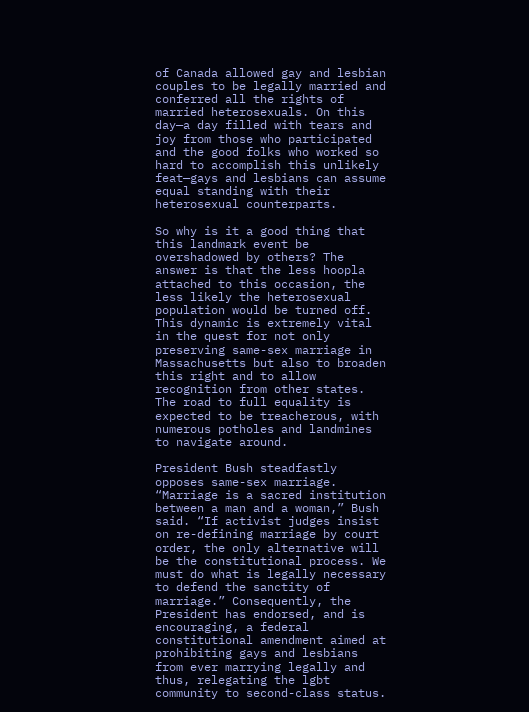of Canada allowed gay and lesbian couples to be legally married and conferred all the rights of married heterosexuals. On this day—a day filled with tears and joy from those who participated and the good folks who worked so hard to accomplish this unlikely feat—gays and lesbians can assume equal standing with their heterosexual counterparts.

So why is it a good thing that this landmark event be overshadowed by others? The answer is that the less hoopla attached to this occasion, the less likely the heterosexual population would be turned off. This dynamic is extremely vital in the quest for not only preserving same-sex marriage in Massachusetts but also to broaden this right and to allow recognition from other states.
The road to full equality is expected to be treacherous, with numerous potholes and landmines to navigate around.

President Bush steadfastly opposes same-sex marriage. “Marriage is a sacred institution between a man and a woman,” Bush said. “If activist judges insist on re-defining marriage by court order, the only alternative will be the constitutional process. We must do what is legally necessary to defend the sanctity of marriage.” Consequently, the President has endorsed, and is encouraging, a federal constitutional amendment aimed at prohibiting gays and lesbians from ever marrying legally and thus, relegating the lgbt community to second-class status.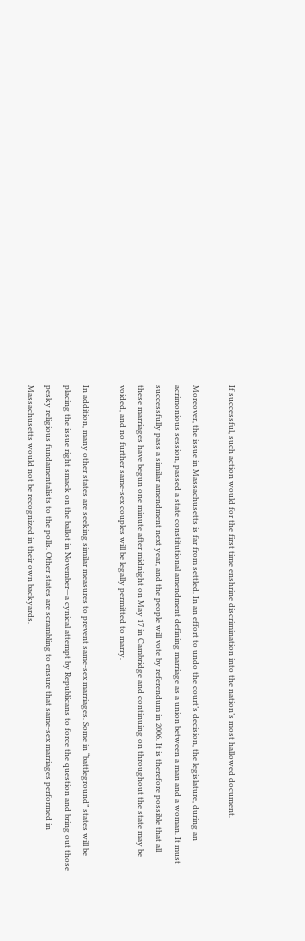If successful, such action would for the first time enshrine discrimination into the nation’s most hallowed document.

Moreover, the issue in Massachusetts is far from settled. In an effort to undo the court’s decision, the legislature, during an acrimonious session, passed a state constitutional amendment defining marriage as a union between a man and a woman. It must successfully pass a similar amendment next year, and the people will vote by referendum in 2006. It is therefore possible that all these marriages have begun one minute after midnight on May 17 in Cambridge and continuing on throughout the state may be voided, and no further same-sex couples will be legally permitted to marry.

In addition, many other states are seeking similar measures to prevent same-sex marriages. Some in “battleground” states will be placing the issue right smack on the ballot in November—a cynical attempt by Republicans to force the question and bring out those pesky religious fundamentalists to the polls. Other states are scrambling to ensure that same-sex marriages performed in Massachusetts would not be recognized in their own backyards.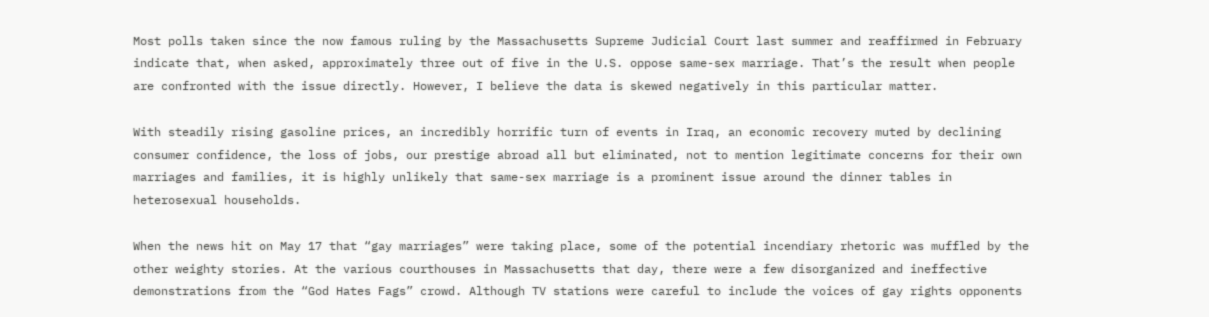Most polls taken since the now famous ruling by the Massachusetts Supreme Judicial Court last summer and reaffirmed in February indicate that, when asked, approximately three out of five in the U.S. oppose same-sex marriage. That’s the result when people are confronted with the issue directly. However, I believe the data is skewed negatively in this particular matter.

With steadily rising gasoline prices, an incredibly horrific turn of events in Iraq, an economic recovery muted by declining consumer confidence, the loss of jobs, our prestige abroad all but eliminated, not to mention legitimate concerns for their own marriages and families, it is highly unlikely that same-sex marriage is a prominent issue around the dinner tables in heterosexual households.

When the news hit on May 17 that “gay marriages” were taking place, some of the potential incendiary rhetoric was muffled by the other weighty stories. At the various courthouses in Massachusetts that day, there were a few disorganized and ineffective demonstrations from the “God Hates Fags” crowd. Although TV stations were careful to include the voices of gay rights opponents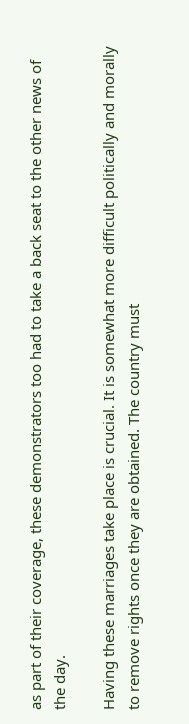as part of their coverage, these demonstrators too had to take a back seat to the other news of the day.

Having these marriages take place is crucial. It is somewhat more difficult politically and morally to remove rights once they are obtained. The country must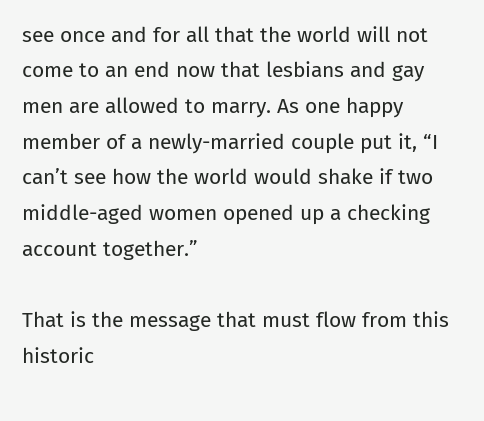see once and for all that the world will not come to an end now that lesbians and gay men are allowed to marry. As one happy member of a newly-married couple put it, “I can’t see how the world would shake if two middle-aged women opened up a checking account together.”

That is the message that must flow from this historic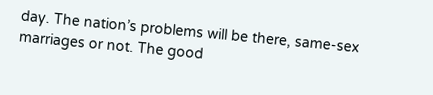day. The nation’s problems will be there, same-sex marriages or not. The good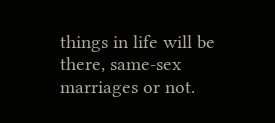things in life will be there, same-sex marriages or not.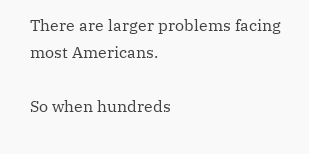There are larger problems facing most Americans.

So when hundreds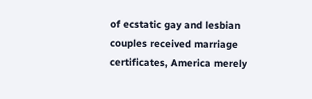of ecstatic gay and lesbian couples received marriage certificates, America merely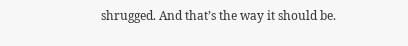shrugged. And that’s the way it should be.